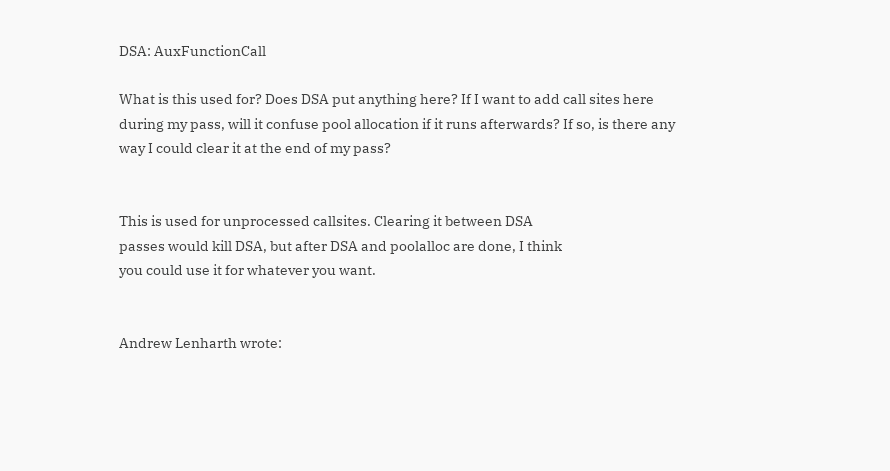DSA: AuxFunctionCall

What is this used for? Does DSA put anything here? If I want to add call sites here during my pass, will it confuse pool allocation if it runs afterwards? If so, is there any way I could clear it at the end of my pass?


This is used for unprocessed callsites. Clearing it between DSA
passes would kill DSA, but after DSA and poolalloc are done, I think
you could use it for whatever you want.


Andrew Lenharth wrote: